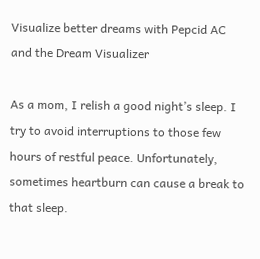Visualize better dreams with Pepcid AC and the Dream Visualizer

As a mom, I relish a good night’s sleep. I try to avoid interruptions to those few hours of restful peace. Unfortunately, sometimes heartburn can cause a break to that sleep.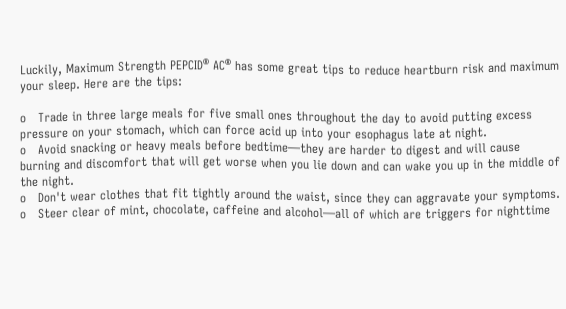Luckily, Maximum Strength PEPCID® AC® has some great tips to reduce heartburn risk and maximum your sleep. Here are the tips:

o   Trade in three large meals for five small ones throughout the day to avoid putting excess pressure on your stomach, which can force acid up into your esophagus late at night.
o   Avoid snacking or heavy meals before bedtime—they are harder to digest and will cause burning and discomfort that will get worse when you lie down and can wake you up in the middle of the night.
o   Don't wear clothes that fit tightly around the waist, since they can aggravate your symptoms.
o   Steer clear of mint, chocolate, caffeine and alcohol—all of which are triggers for nighttime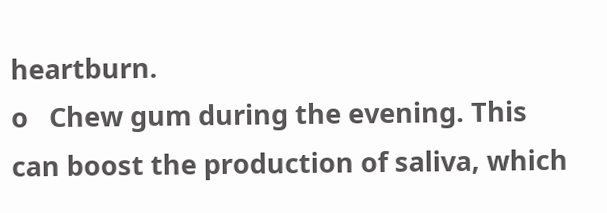heartburn.
o   Chew gum during the evening. This can boost the production of saliva, which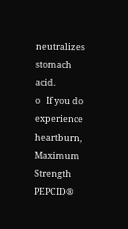neutralizes stomach acid.
o   If you do experience heartburn, Maximum Strength PEPCID®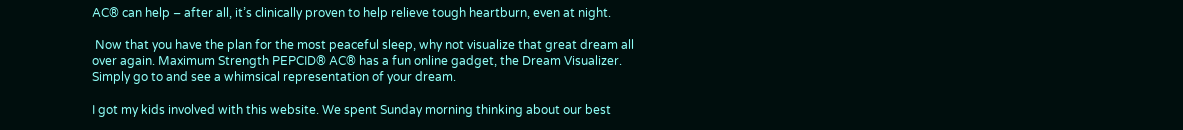AC® can help – after all, it’s clinically proven to help relieve tough heartburn, even at night.

 Now that you have the plan for the most peaceful sleep, why not visualize that great dream all over again. Maximum Strength PEPCID® AC® has a fun online gadget, the Dream Visualizer. Simply go to and see a whimsical representation of your dream.

I got my kids involved with this website. We spent Sunday morning thinking about our best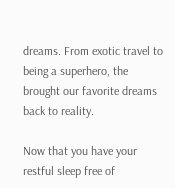dreams. From exotic travel to being a superhero, the brought our favorite dreams back to reality.

Now that you have your restful sleep free of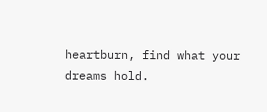heartburn, find what your dreams hold.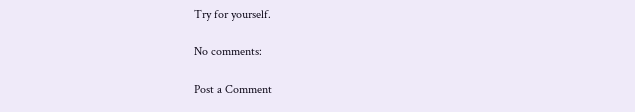Try for yourself.

No comments:

Post a Comment